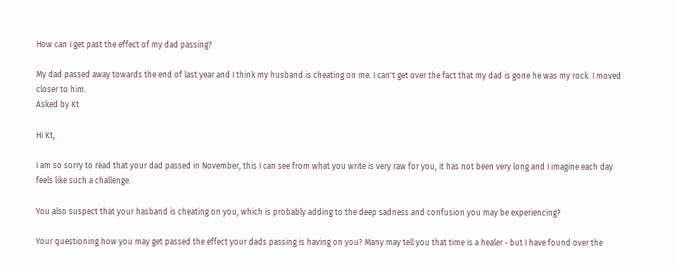How can I get past the effect of my dad passing?

My dad passed away towards the end of last year and I think my husband is cheating on me. I can't get over the fact that my dad is gone he was my rock. I moved closer to him.
Asked by Kt

Hi Kt,

I am so sorry to read that your dad passed in November, this I can see from what you write is very raw for you, it has not been very long and I imagine each day feels like such a challenge.

You also suspect that your hasband is cheating on you, which is probably adding to the deep sadness and confusion you may be experiencing?

Your questioning how you may get passed the effect your dads passing is having on you? Many may tell you that time is a healer - but I have found over the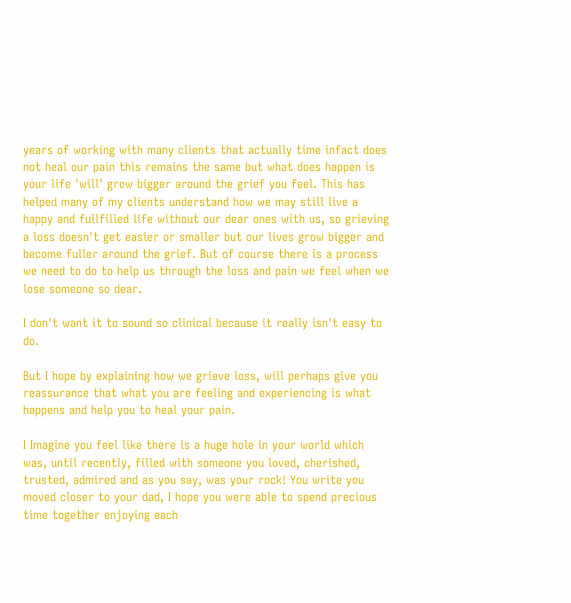years of working with many clients that actually time infact does not heal our pain this remains the same but what does happen is your life 'will' grow bigger around the grief you feel. This has helped many of my clients understand how we may still live a happy and fullfilled life without our dear ones with us, so grieving a loss doesn't get easier or smaller but our lives grow bigger and become fuller around the grief. But of course there is a process we need to do to help us through the loss and pain we feel when we lose someone so dear.

I don't want it to sound so clinical because it really isn't easy to do.

But I hope by explaining how we grieve loss, will perhaps give you reassurance that what you are feeling and experiencing is what happens and help you to heal your pain.

I Imagine you feel like there is a huge hole in your world which was, until recently, filled with someone you loved, cherished, trusted, admired and as you say, was your rock! You write you moved closer to your dad, I hope you were able to spend precious time together enjoying each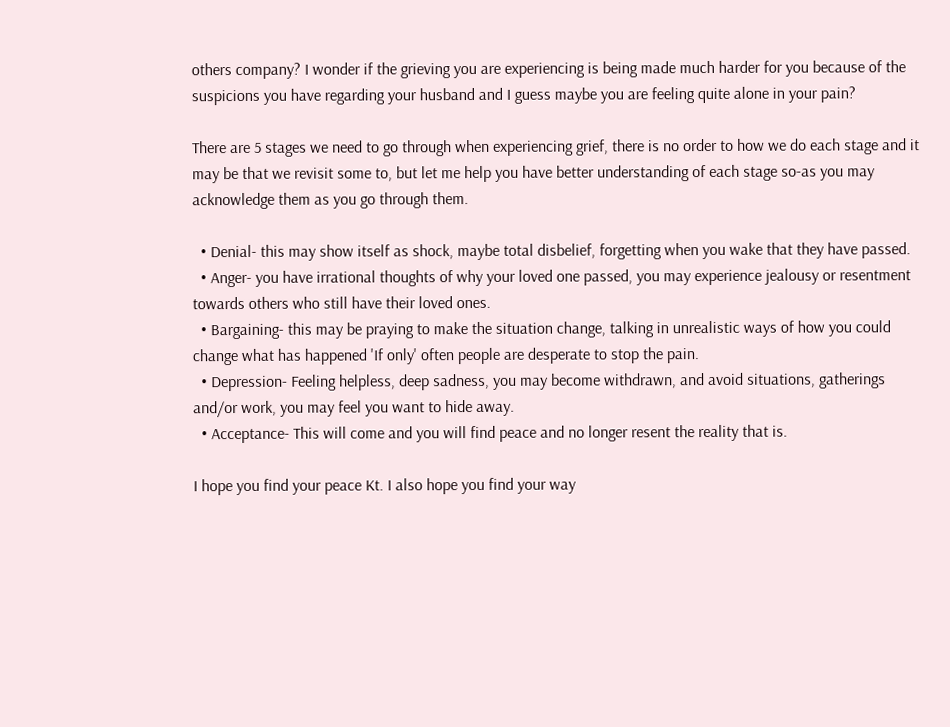others company? I wonder if the grieving you are experiencing is being made much harder for you because of the suspicions you have regarding your husband and I guess maybe you are feeling quite alone in your pain?

There are 5 stages we need to go through when experiencing grief, there is no order to how we do each stage and it may be that we revisit some to, but let me help you have better understanding of each stage so-as you may acknowledge them as you go through them.

  • Denial- this may show itself as shock, maybe total disbelief, forgetting when you wake that they have passed.
  • Anger- you have irrational thoughts of why your loved one passed, you may experience jealousy or resentment towards others who still have their loved ones.
  • Bargaining- this may be praying to make the situation change, talking in unrealistic ways of how you could change what has happened 'If only' often people are desperate to stop the pain.
  • Depression- Feeling helpless, deep sadness, you may become withdrawn, and avoid situations, gatherings and/or work, you may feel you want to hide away.
  • Acceptance- This will come and you will find peace and no longer resent the reality that is.

I hope you find your peace Kt. I also hope you find your way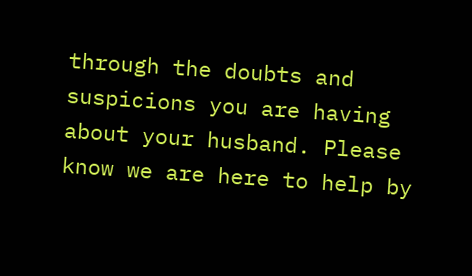through the doubts and suspicions you are having about your husband. Please know we are here to help by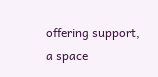offering support, a space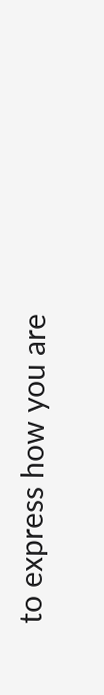to express how you are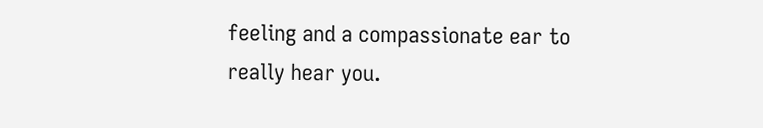feeling and a compassionate ear to really hear you.